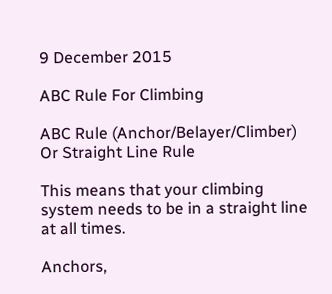9 December 2015

ABC Rule For Climbing

ABC Rule (Anchor/Belayer/Climber) Or Straight Line Rule

This means that your climbing system needs to be in a straight line at all times.

Anchors,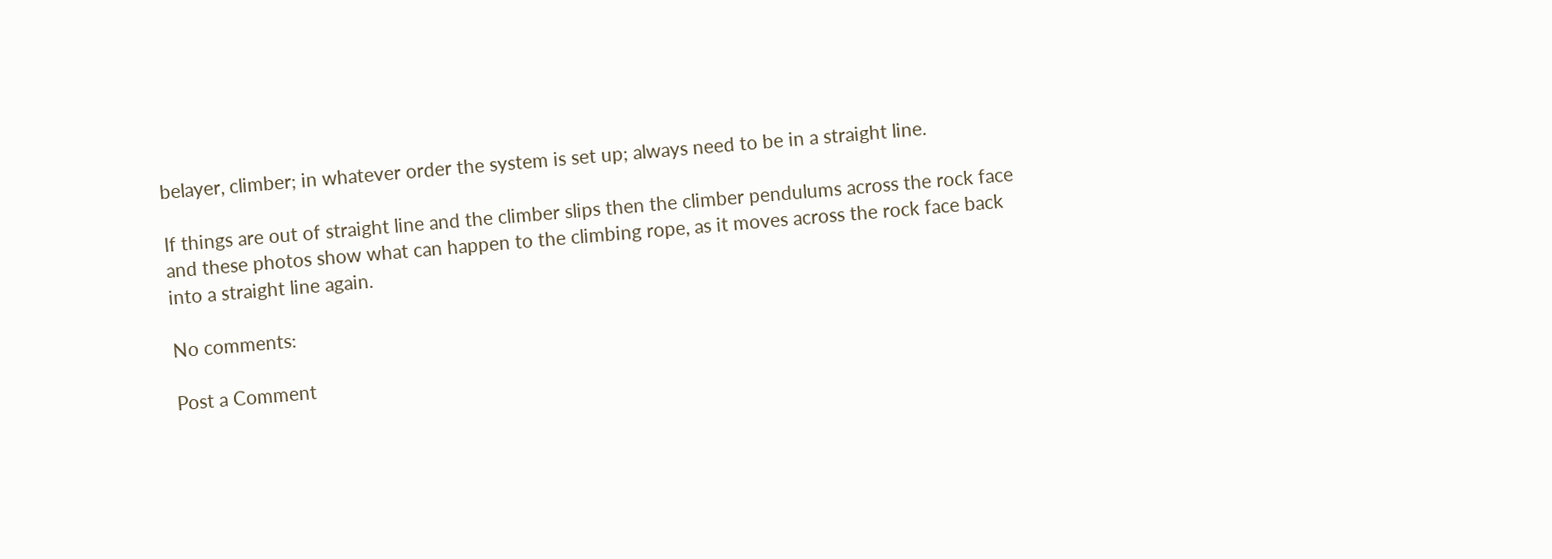belayer, climber; in whatever order the system is set up; always need to be in a straight line.

If things are out of straight line and the climber slips then the climber pendulums across the rock face and these photos show what can happen to the climbing rope, as it moves across the rock face back into a straight line again.

No comments:

Post a Comment